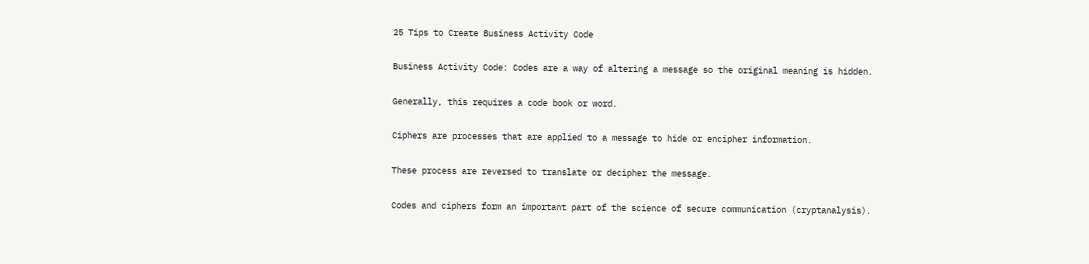25 Tips to Create Business Activity Code

Business Activity Code: Codes are a way of altering a message so the original meaning is hidden.

Generally, this requires a code book or word.

Ciphers are processes that are applied to a message to hide or encipher information.

These process are reversed to translate or decipher the message.

Codes and ciphers form an important part of the science of secure communication (cryptanalysis).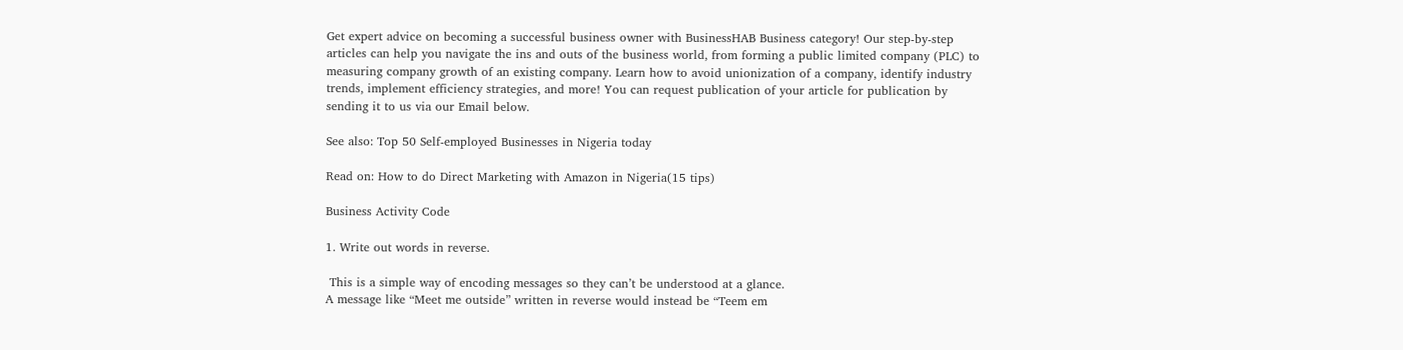Get expert advice on becoming a successful business owner with BusinessHAB Business category! Our step-by-step articles can help you navigate the ins and outs of the business world, from forming a public limited company (PLC) to measuring company growth of an existing company. Learn how to avoid unionization of a company, identify industry trends, implement efficiency strategies, and more! You can request publication of your article for publication by sending it to us via our Email below.

See also: Top 50 Self-employed Businesses in Nigeria today

Read on: How to do Direct Marketing with Amazon in Nigeria(15 tips)

Business Activity Code

1. Write out words in reverse.

 This is a simple way of encoding messages so they can’t be understood at a glance.
A message like “Meet me outside” written in reverse would instead be “Teem em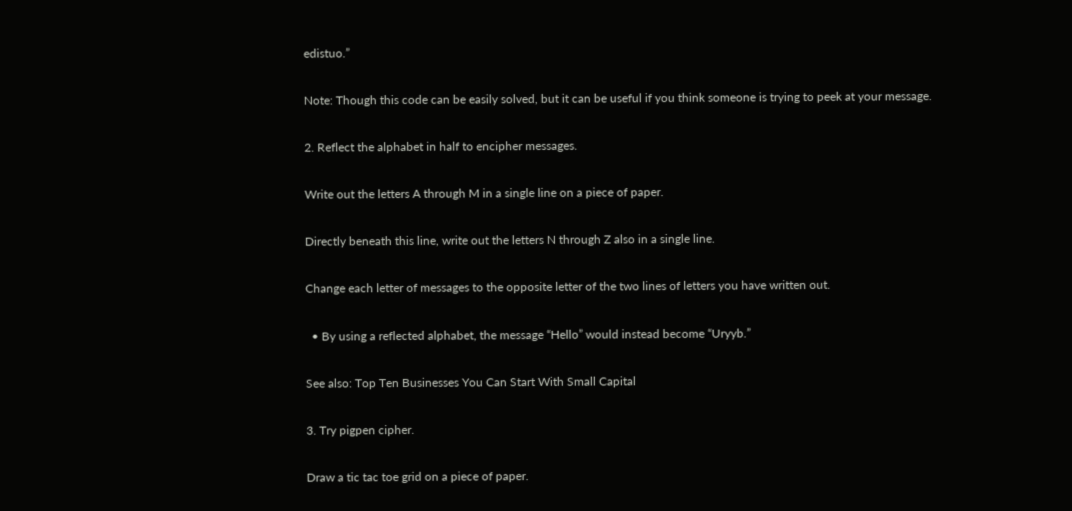edistuo.”

Note: Though this code can be easily solved, but it can be useful if you think someone is trying to peek at your message.

2. Reflect the alphabet in half to encipher messages.

Write out the letters A through M in a single line on a piece of paper.

Directly beneath this line, write out the letters N through Z also in a single line.

Change each letter of messages to the opposite letter of the two lines of letters you have written out.

  • By using a reflected alphabet, the message “Hello” would instead become “Uryyb.”

See also: Top Ten Businesses You Can Start With Small Capital

3. Try pigpen cipher.

Draw a tic tac toe grid on a piece of paper.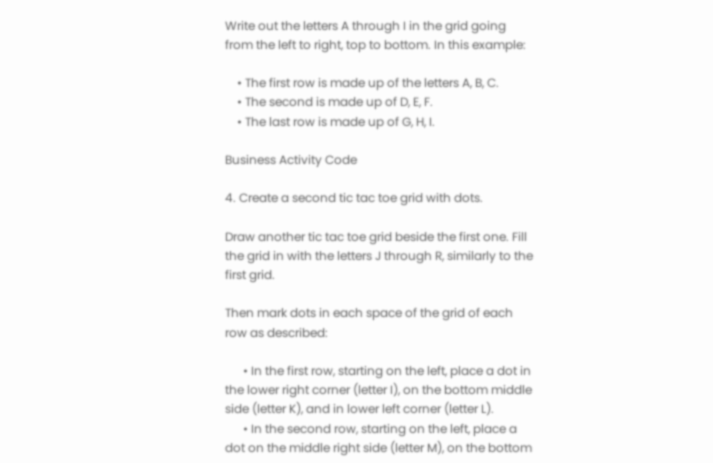Write out the letters A through I in the grid going from the left to right, top to bottom. In this example:

    • The first row is made up of the letters A, B, C.
    • The second is made up of D, E, F.
    • The last row is made up of G, H, I.

Business Activity Code

4. Create a second tic tac toe grid with dots.

Draw another tic tac toe grid beside the first one. Fill the grid in with the letters J through R, similarly to the first grid.

Then mark dots in each space of the grid of each row as described:

      • In the first row, starting on the left, place a dot in the lower right corner (letter I), on the bottom middle side (letter K), and in lower left corner (letter L).
      • In the second row, starting on the left, place a dot on the middle right side (letter M), on the bottom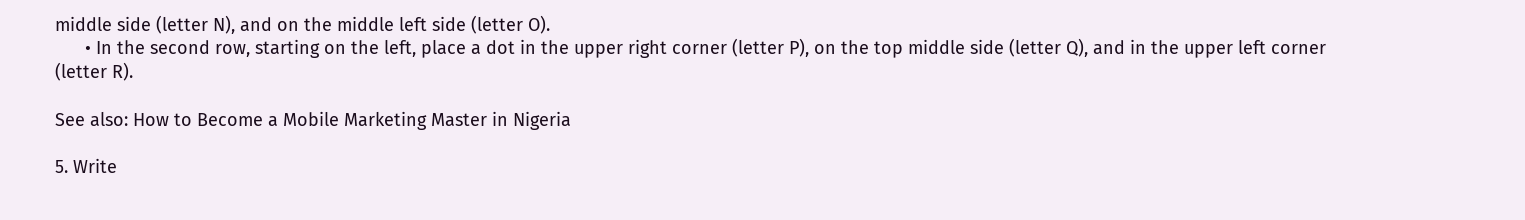middle side (letter N), and on the middle left side (letter O).
      • In the second row, starting on the left, place a dot in the upper right corner (letter P), on the top middle side (letter Q), and in the upper left corner (letter R).

See also: How to Become a Mobile Marketing Master in Nigeria

5. Write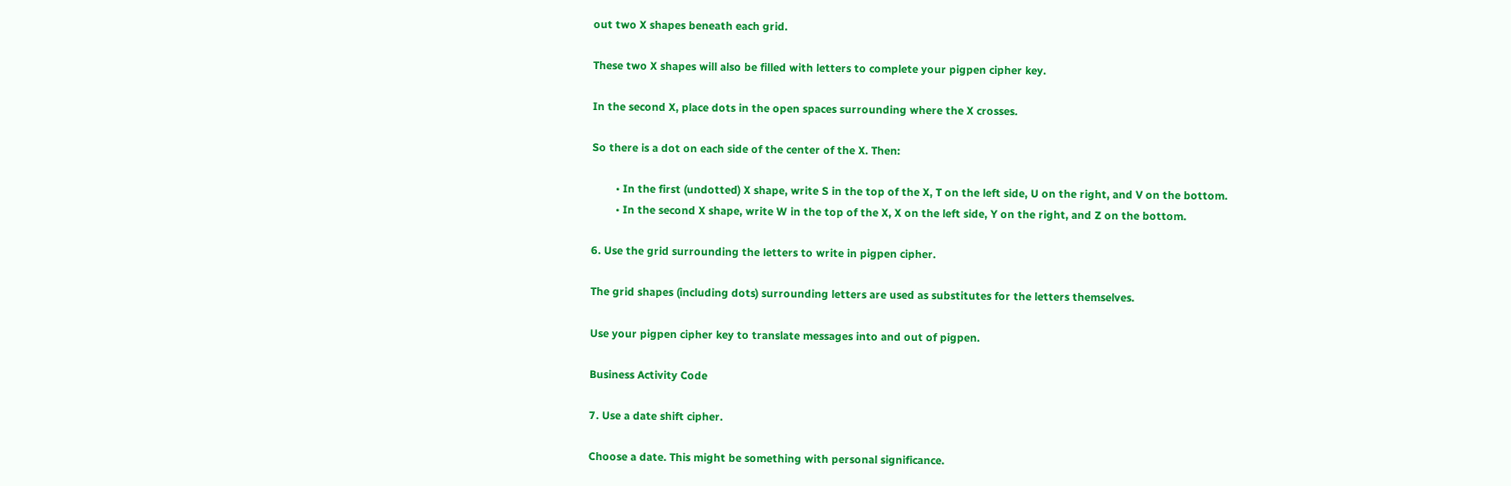out two X shapes beneath each grid.

These two X shapes will also be filled with letters to complete your pigpen cipher key.

In the second X, place dots in the open spaces surrounding where the X crosses.

So there is a dot on each side of the center of the X. Then:

        • In the first (undotted) X shape, write S in the top of the X, T on the left side, U on the right, and V on the bottom.
        • In the second X shape, write W in the top of the X, X on the left side, Y on the right, and Z on the bottom.

6. Use the grid surrounding the letters to write in pigpen cipher.

The grid shapes (including dots) surrounding letters are used as substitutes for the letters themselves.

Use your pigpen cipher key to translate messages into and out of pigpen.

Business Activity Code

7. Use a date shift cipher.

Choose a date. This might be something with personal significance.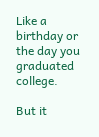Like a birthday or the day you graduated college.

But it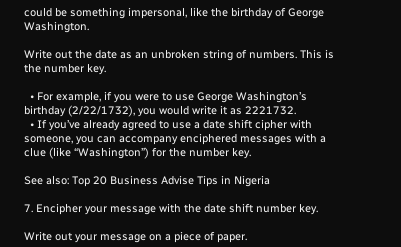could be something impersonal, like the birthday of George Washington.

Write out the date as an unbroken string of numbers. This is the number key.

  • For example, if you were to use George Washington’s birthday (2/22/1732), you would write it as 2221732.
  • If you’ve already agreed to use a date shift cipher with someone, you can accompany enciphered messages with a clue (like “Washington”) for the number key.

See also: Top 20 Business Advise Tips in Nigeria

7. Encipher your message with the date shift number key.

Write out your message on a piece of paper.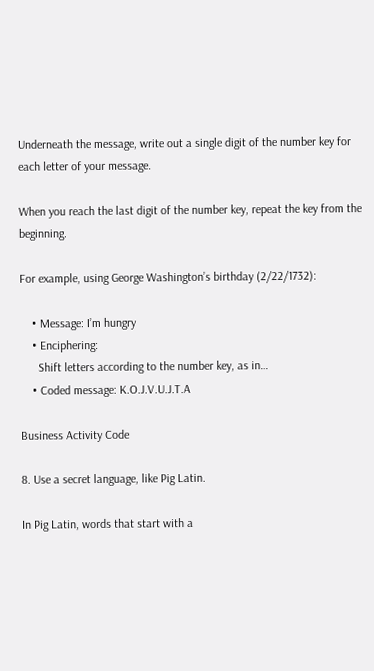Underneath the message, write out a single digit of the number key for each letter of your message.

When you reach the last digit of the number key, repeat the key from the beginning.

For example, using George Washington’s birthday (2/22/1732):

    • Message: I’m hungry
    • Enciphering:
      Shift letters according to the number key, as in…
    • Coded message: K.O.J.V.U.J.T.A

Business Activity Code

8. Use a secret language, like Pig Latin.

In Pig Latin, words that start with a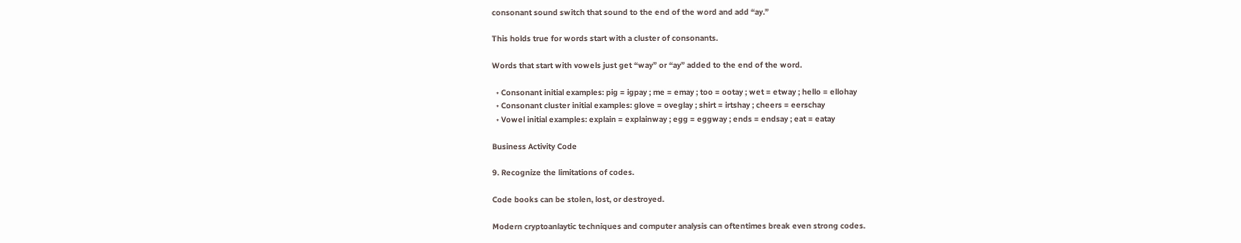consonant sound switch that sound to the end of the word and add “ay.”

This holds true for words start with a cluster of consonants.

Words that start with vowels just get “way” or “ay” added to the end of the word.

  • Consonant initial examples: pig = igpay ; me = emay ; too = ootay ; wet = etway ; hello = ellohay
  • Consonant cluster initial examples: glove = oveglay ; shirt = irtshay ; cheers = eerschay
  • Vowel initial examples: explain = explainway ; egg = eggway ; ends = endsay ; eat = eatay

Business Activity Code

9. Recognize the limitations of codes.

Code books can be stolen, lost, or destroyed.

Modern cryptoanlaytic techniques and computer analysis can oftentimes break even strong codes.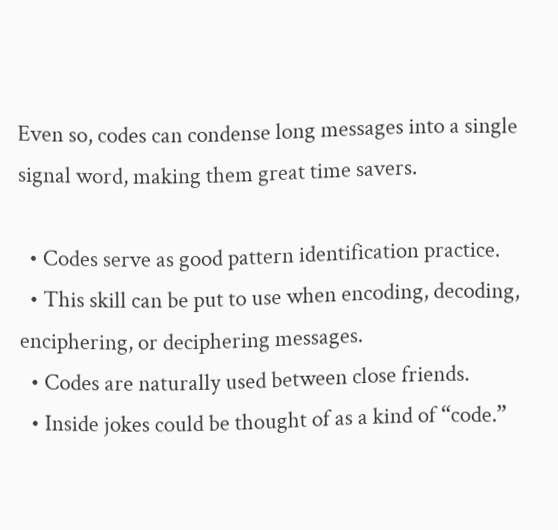Even so, codes can condense long messages into a single signal word, making them great time savers.

  • Codes serve as good pattern identification practice.
  • This skill can be put to use when encoding, decoding, enciphering, or deciphering messages.
  • Codes are naturally used between close friends.
  • Inside jokes could be thought of as a kind of “code.”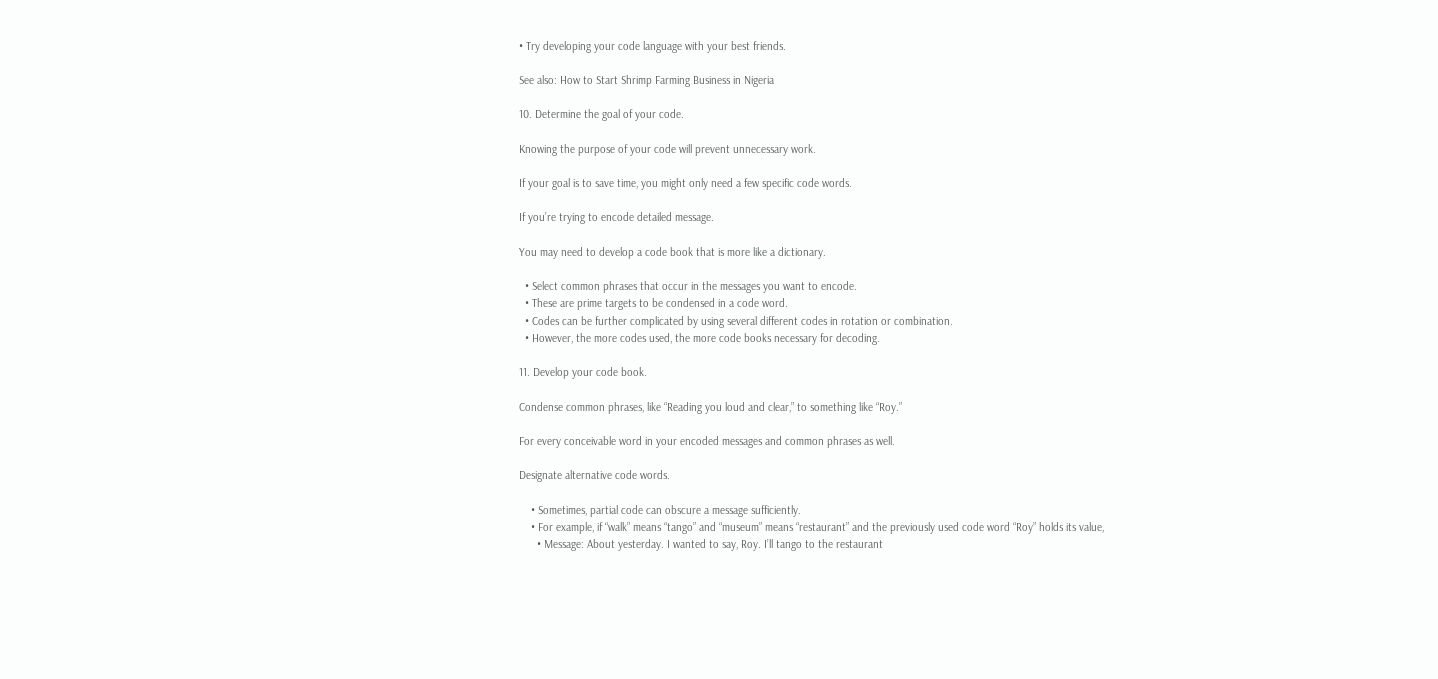• Try developing your code language with your best friends.

See also: How to Start Shrimp Farming Business in Nigeria

10. Determine the goal of your code.

Knowing the purpose of your code will prevent unnecessary work.

If your goal is to save time, you might only need a few specific code words.

If you’re trying to encode detailed message.

You may need to develop a code book that is more like a dictionary.

  • Select common phrases that occur in the messages you want to encode.
  • These are prime targets to be condensed in a code word.
  • Codes can be further complicated by using several different codes in rotation or combination.
  • However, the more codes used, the more code books necessary for decoding.

11. Develop your code book.

Condense common phrases, like “Reading you loud and clear,” to something like “Roy.”

For every conceivable word in your encoded messages and common phrases as well.

Designate alternative code words.

    • Sometimes, partial code can obscure a message sufficiently.
    • For example, if “walk” means “tango” and “museum” means “restaurant” and the previously used code word “Roy” holds its value,
      • Message: About yesterday. I wanted to say, Roy. I’ll tango to the restaurant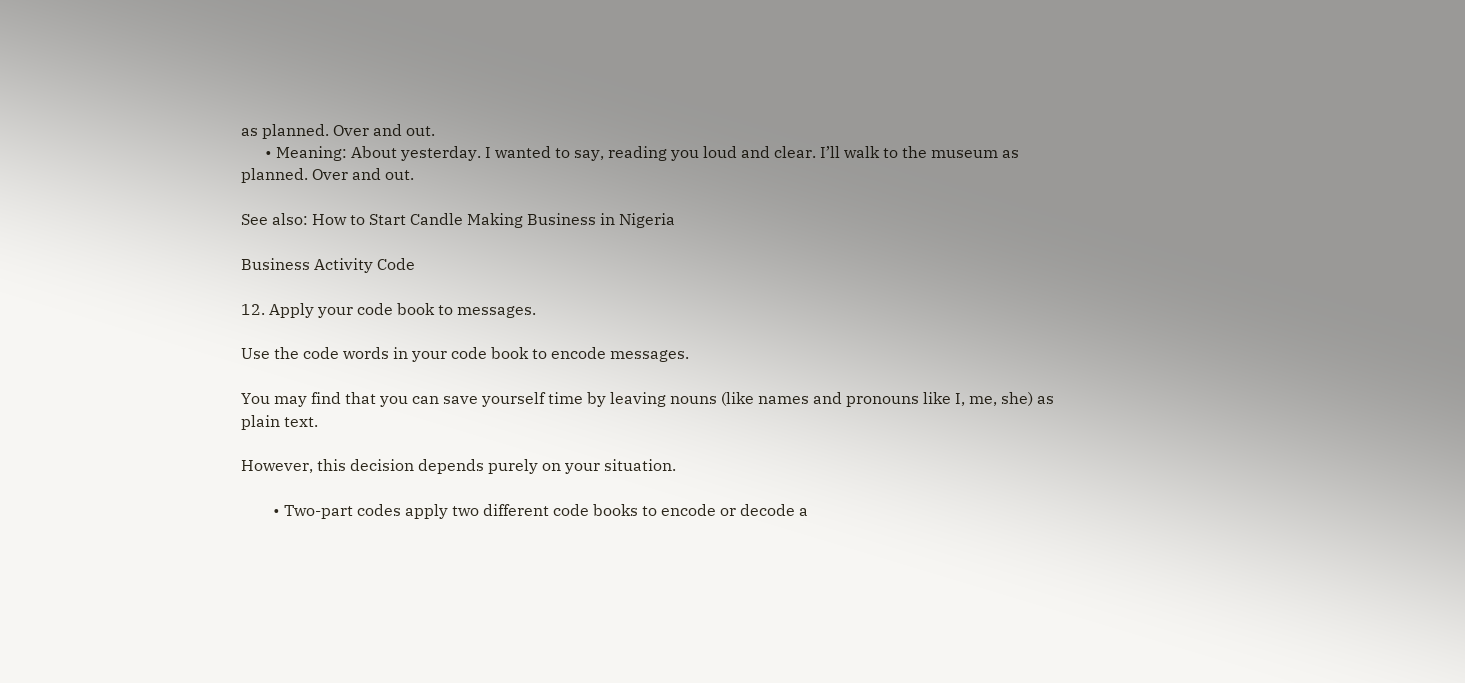as planned. Over and out.
      • Meaning: About yesterday. I wanted to say, reading you loud and clear. I’ll walk to the museum as planned. Over and out.

See also: How to Start Candle Making Business in Nigeria

Business Activity Code

12. Apply your code book to messages.

Use the code words in your code book to encode messages.

You may find that you can save yourself time by leaving nouns (like names and pronouns like I, me, she) as plain text.

However, this decision depends purely on your situation.

        • Two-part codes apply two different code books to encode or decode a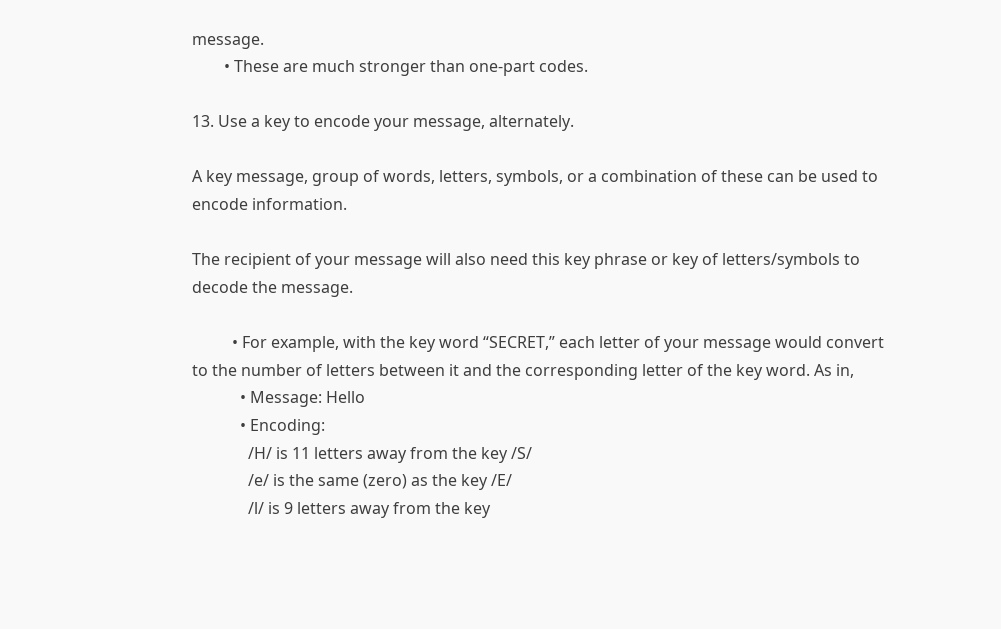message.
        • These are much stronger than one-part codes.

13. Use a key to encode your message, alternately.

A key message, group of words, letters, symbols, or a combination of these can be used to encode information.

The recipient of your message will also need this key phrase or key of letters/symbols to decode the message.

          • For example, with the key word “SECRET,” each letter of your message would convert to the number of letters between it and the corresponding letter of the key word. As in,
            • Message: Hello
            • Encoding:
              /H/ is 11 letters away from the key /S/
              /e/ is the same (zero) as the key /E/
              /l/ is 9 letters away from the key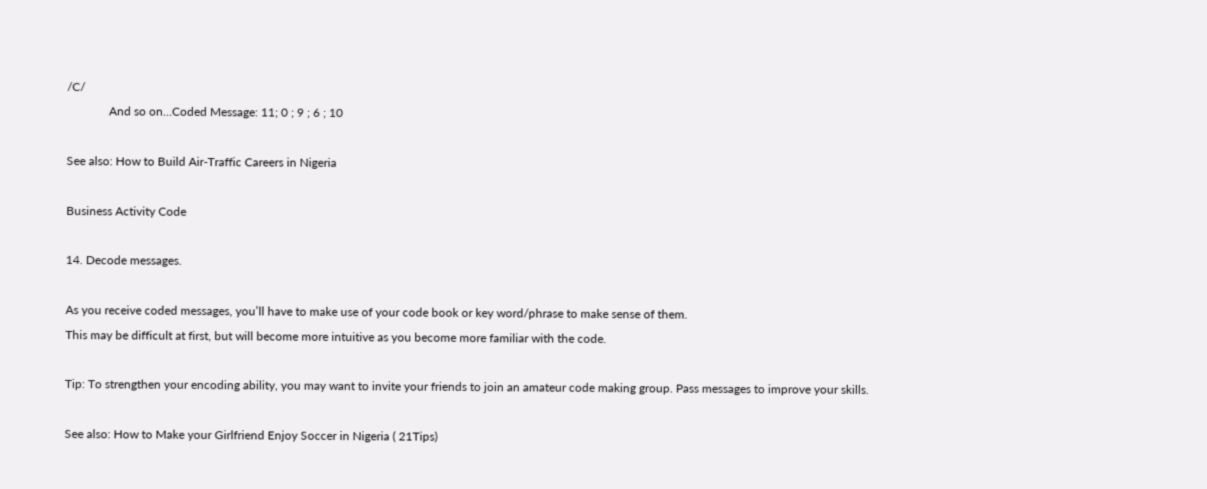/C/
              And so on…Coded Message: 11; 0 ; 9 ; 6 ; 10

See also: How to Build Air-Traffic Careers in Nigeria

Business Activity Code

14. Decode messages.

As you receive coded messages, you’ll have to make use of your code book or key word/phrase to make sense of them.
This may be difficult at first, but will become more intuitive as you become more familiar with the code.

Tip: To strengthen your encoding ability, you may want to invite your friends to join an amateur code making group. Pass messages to improve your skills.

See also: How to Make your Girlfriend Enjoy Soccer in Nigeria ( 21Tips)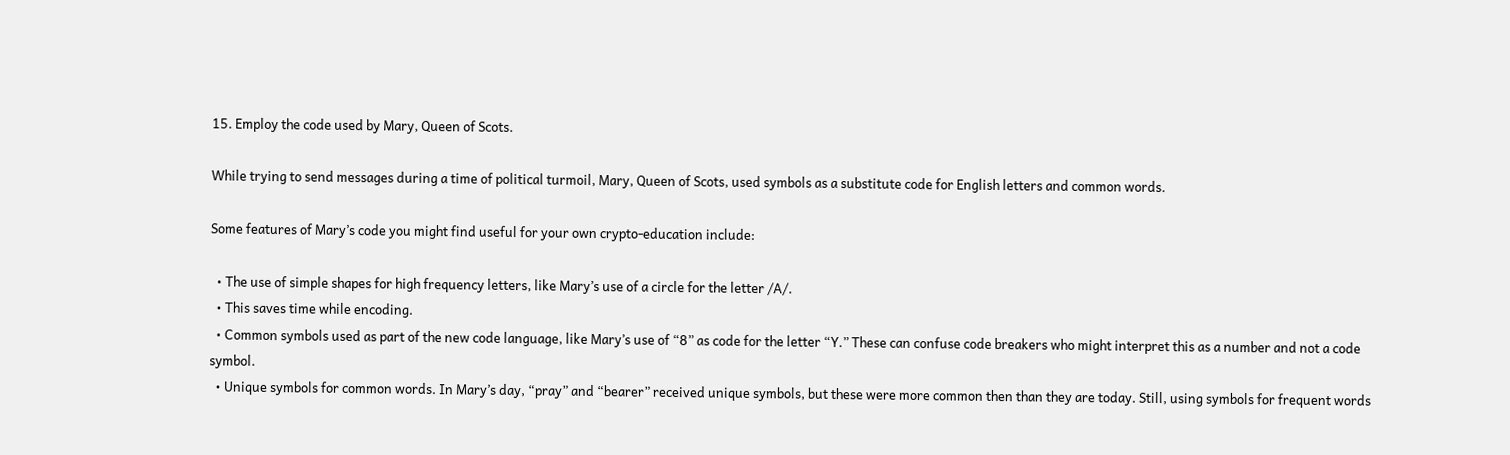15. Employ the code used by Mary, Queen of Scots.

While trying to send messages during a time of political turmoil, Mary, Queen of Scots, used symbols as a substitute code for English letters and common words.

Some features of Mary’s code you might find useful for your own crypto-education include:

  • The use of simple shapes for high frequency letters, like Mary’s use of a circle for the letter /A/.
  • This saves time while encoding.
  • Common symbols used as part of the new code language, like Mary’s use of “8” as code for the letter “Y.” These can confuse code breakers who might interpret this as a number and not a code symbol.
  • Unique symbols for common words. In Mary’s day, “pray” and “bearer” received unique symbols, but these were more common then than they are today. Still, using symbols for frequent words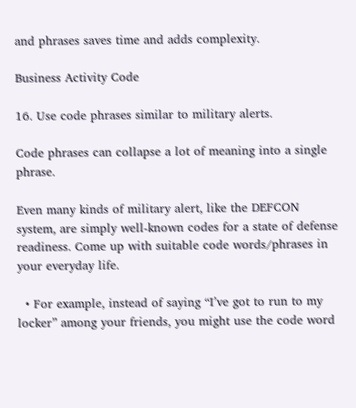and phrases saves time and adds complexity.

Business Activity Code

16. Use code phrases similar to military alerts.

Code phrases can collapse a lot of meaning into a single phrase.

Even many kinds of military alert, like the DEFCON system, are simply well-known codes for a state of defense readiness. Come up with suitable code words/phrases in your everyday life.

  • For example, instead of saying “I’ve got to run to my locker” among your friends, you might use the code word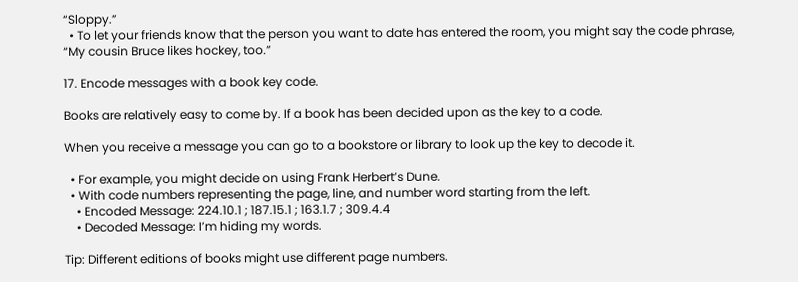“Sloppy.”
  • To let your friends know that the person you want to date has entered the room, you might say the code phrase, “My cousin Bruce likes hockey, too.”

17. Encode messages with a book key code.

Books are relatively easy to come by. If a book has been decided upon as the key to a code.

When you receive a message you can go to a bookstore or library to look up the key to decode it.

  • For example, you might decide on using Frank Herbert’s Dune.
  • With code numbers representing the page, line, and number word starting from the left.
    • Encoded Message: 224.10.1 ; 187.15.1 ; 163.1.7 ; 309.4.4
    • Decoded Message: I’m hiding my words.

Tip: Different editions of books might use different page numbers.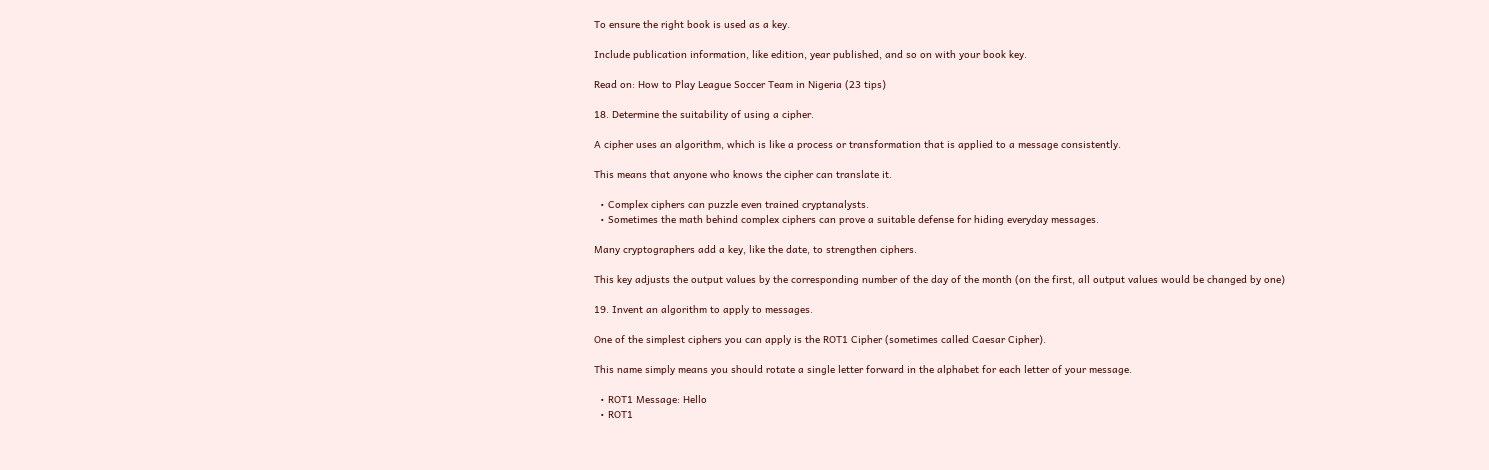To ensure the right book is used as a key.

Include publication information, like edition, year published, and so on with your book key.

Read on: How to Play League Soccer Team in Nigeria (23 tips)

18. Determine the suitability of using a cipher.

A cipher uses an algorithm, which is like a process or transformation that is applied to a message consistently.

This means that anyone who knows the cipher can translate it.

  • Complex ciphers can puzzle even trained cryptanalysts.
  • Sometimes the math behind complex ciphers can prove a suitable defense for hiding everyday messages.

Many cryptographers add a key, like the date, to strengthen ciphers.

This key adjusts the output values by the corresponding number of the day of the month (on the first, all output values would be changed by one)

19. Invent an algorithm to apply to messages.

One of the simplest ciphers you can apply is the ROT1 Cipher (sometimes called Caesar Cipher).

This name simply means you should rotate a single letter forward in the alphabet for each letter of your message.

  • ROT1 Message: Hello
  • ROT1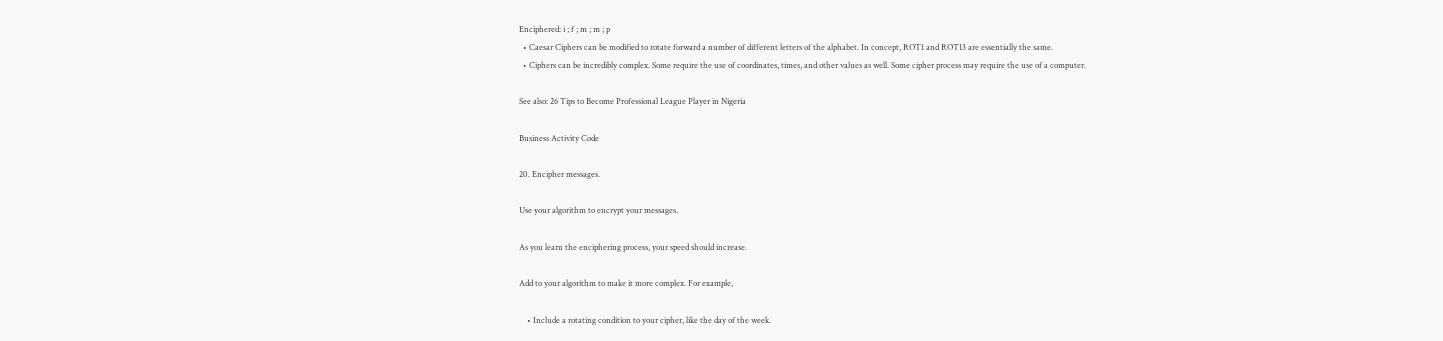Enciphered: i ; f ; m ; m ; p
  • Caesar Ciphers can be modified to rotate forward a number of different letters of the alphabet. In concept, ROT1 and ROT13 are essentially the same.
  • Ciphers can be incredibly complex. Some require the use of coordinates, times, and other values as well. Some cipher process may require the use of a computer.

See also: 26 Tips to Become Professional League Player in Nigeria

Business Activity Code

20. Encipher messages.

Use your algorithm to encrypt your messages.

As you learn the enciphering process, your speed should increase.

Add to your algorithm to make it more complex. For example,

    • Include a rotating condition to your cipher, like the day of the week.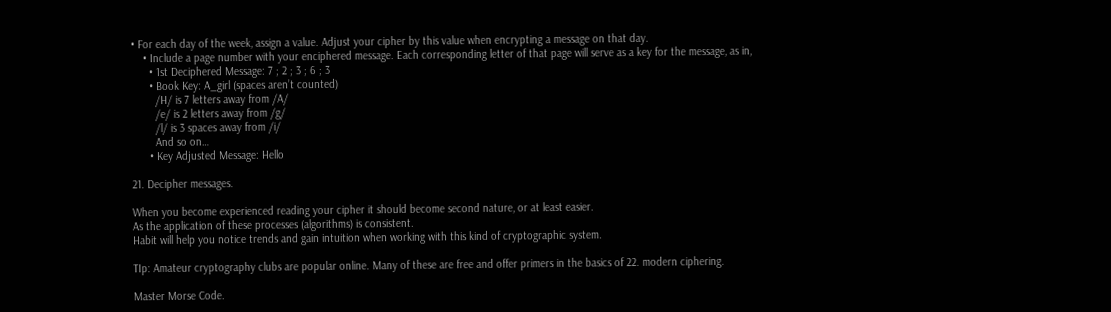• For each day of the week, assign a value. Adjust your cipher by this value when encrypting a message on that day.
    • Include a page number with your enciphered message. Each corresponding letter of that page will serve as a key for the message, as in,
      • 1st Deciphered Message: 7 ; 2 ; 3 ; 6 ; 3
      • Book Key: A_girl (spaces aren’t counted)
        /H/ is 7 letters away from /A/
        /e/ is 2 letters away from /g/
        /l/ is 3 spaces away from /i/
        And so on…
      • Key Adjusted Message: Hello

21. Decipher messages.

When you become experienced reading your cipher it should become second nature, or at least easier.
As the application of these processes (algorithms) is consistent.
Habit will help you notice trends and gain intuition when working with this kind of cryptographic system.

TIp: Amateur cryptography clubs are popular online. Many of these are free and offer primers in the basics of 22. modern ciphering.

Master Morse Code.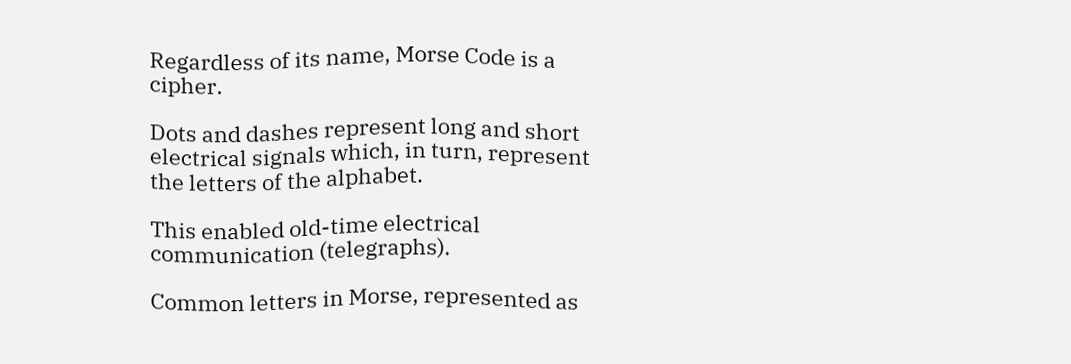Regardless of its name, Morse Code is a cipher.

Dots and dashes represent long and short electrical signals which, in turn, represent the letters of the alphabet.

This enabled old-time electrical communication (telegraphs).

Common letters in Morse, represented as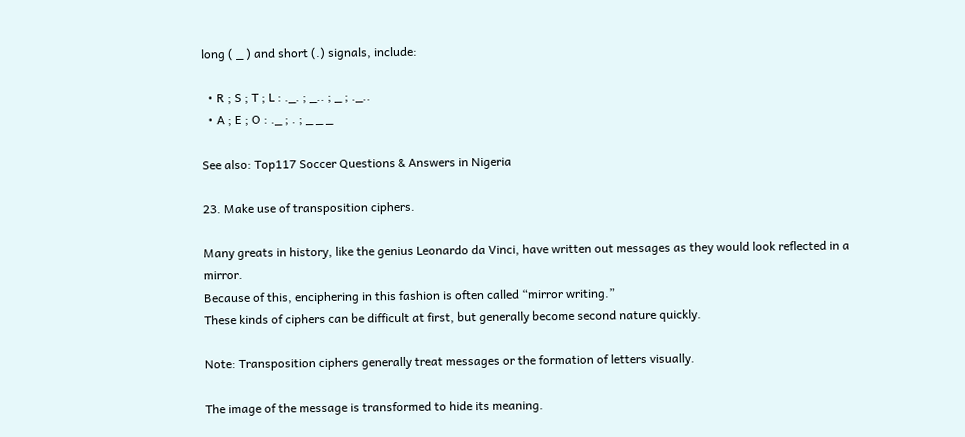long ( _ ) and short (.) signals, include:

  • R ; S ; T ; L : ._. ; _.. ; _ ; ._..
  • A ; E ; O : ._ ; . ; _ _ _

See also: Top117 Soccer Questions & Answers in Nigeria

23. Make use of transposition ciphers.

Many greats in history, like the genius Leonardo da Vinci, have written out messages as they would look reflected in a mirror.
Because of this, enciphering in this fashion is often called “mirror writing.”
These kinds of ciphers can be difficult at first, but generally become second nature quickly.

Note: Transposition ciphers generally treat messages or the formation of letters visually.

The image of the message is transformed to hide its meaning.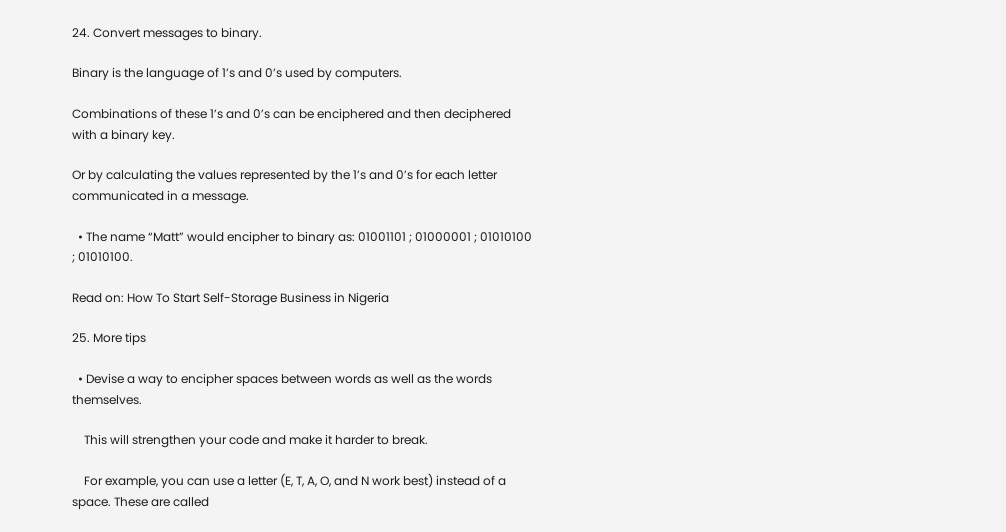24. Convert messages to binary.

Binary is the language of 1’s and 0’s used by computers.

Combinations of these 1’s and 0’s can be enciphered and then deciphered with a binary key.

Or by calculating the values represented by the 1’s and 0’s for each letter communicated in a message.

  • The name “Matt” would encipher to binary as: 01001101 ; 01000001 ; 01010100 ; 01010100.

Read on: How To Start Self-Storage Business in Nigeria

25. More tips

  • Devise a way to encipher spaces between words as well as the words themselves.

    This will strengthen your code and make it harder to break.

    For example, you can use a letter (E, T, A, O, and N work best) instead of a space. These are called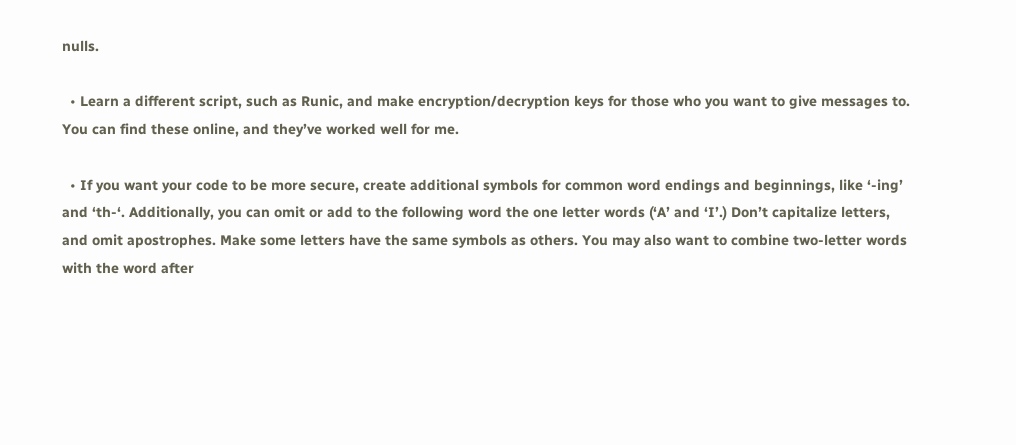nulls.

  • Learn a different script, such as Runic, and make encryption/decryption keys for those who you want to give messages to. You can find these online, and they’ve worked well for me.

  • If you want your code to be more secure, create additional symbols for common word endings and beginnings, like ‘-ing’ and ‘th-‘. Additionally, you can omit or add to the following word the one letter words (‘A’ and ‘I’.) Don’t capitalize letters, and omit apostrophes. Make some letters have the same symbols as others. You may also want to combine two-letter words with the word after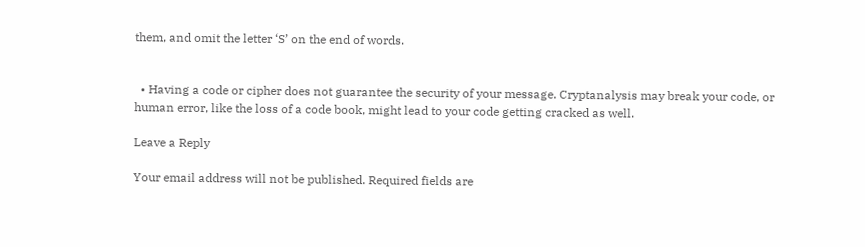them, and omit the letter ‘S’ on the end of words.


  • Having a code or cipher does not guarantee the security of your message. Cryptanalysis may break your code, or human error, like the loss of a code book, might lead to your code getting cracked as well.

Leave a Reply

Your email address will not be published. Required fields are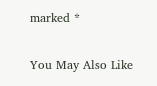marked *

You May Also Like